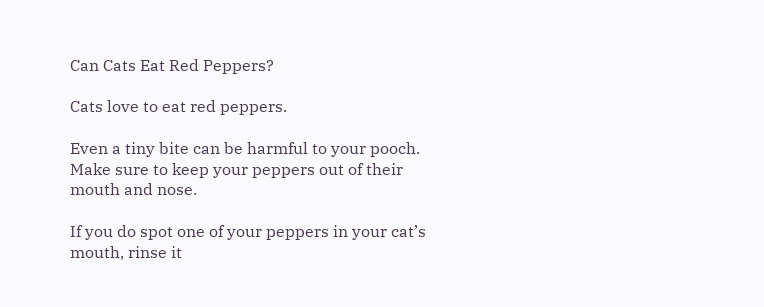Can Cats Eat Red Peppers?

Cats love to eat red peppers.

Even a tiny bite can be harmful to your pooch. Make sure to keep your peppers out of their mouth and nose.

If you do spot one of your peppers in your cat’s mouth, rinse it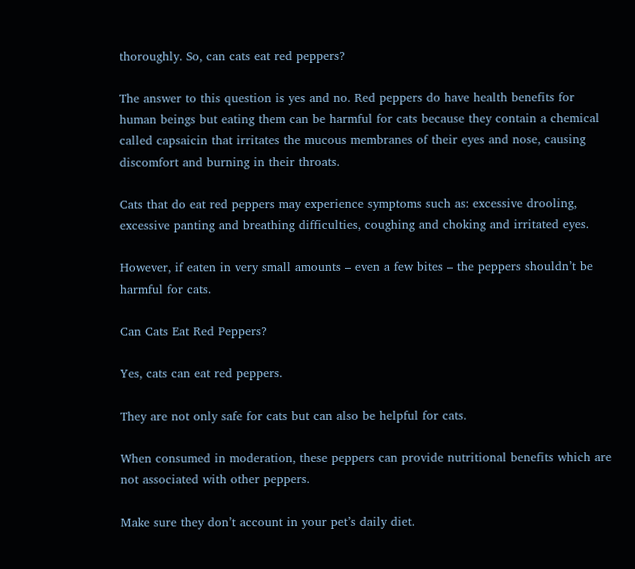thoroughly. So, can cats eat red peppers?

The answer to this question is yes and no. Red peppers do have health benefits for human beings but eating them can be harmful for cats because they contain a chemical called capsaicin that irritates the mucous membranes of their eyes and nose, causing discomfort and burning in their throats.

Cats that do eat red peppers may experience symptoms such as: excessive drooling, excessive panting and breathing difficulties, coughing and choking and irritated eyes.

However, if eaten in very small amounts – even a few bites – the peppers shouldn’t be harmful for cats.

Can Cats Eat Red Peppers?

Yes, cats can eat red peppers.

They are not only safe for cats but can also be helpful for cats.

When consumed in moderation, these peppers can provide nutritional benefits which are not associated with other peppers.

Make sure they don’t account in your pet’s daily diet.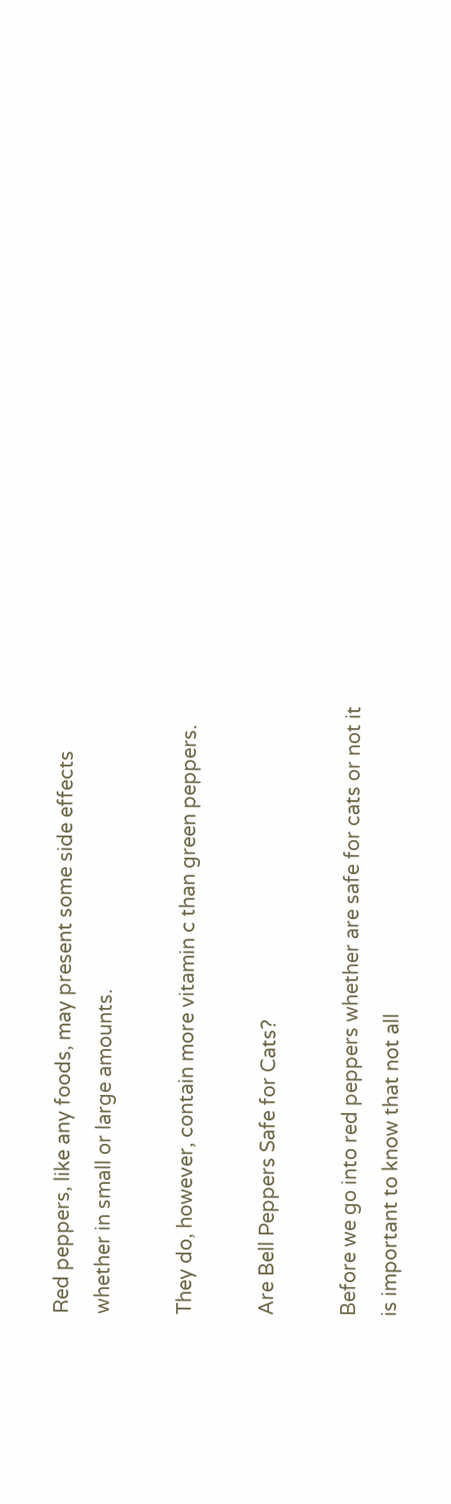Red peppers, like any foods, may present some side effects whether in small or large amounts.

They do, however, contain more vitamin c than green peppers.

Are Bell Peppers Safe for Cats?

Before we go into red peppers whether are safe for cats or not it is important to know that not all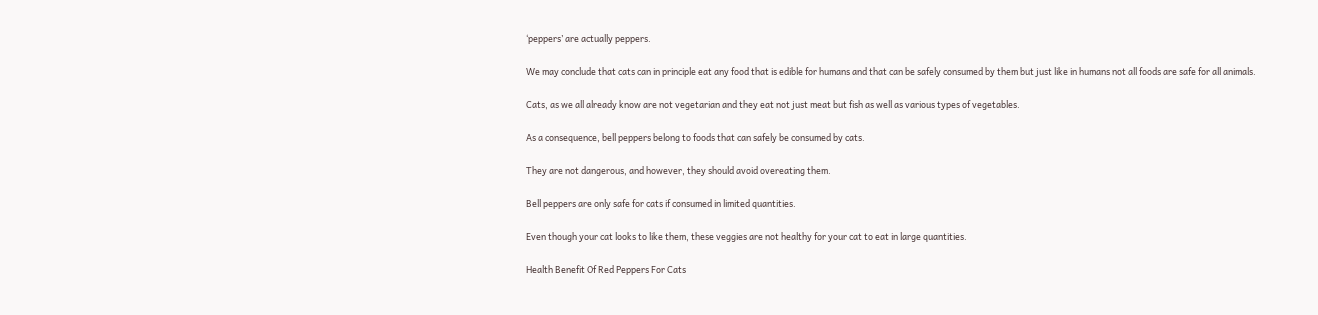‘peppers’ are actually peppers.

We may conclude that cats can in principle eat any food that is edible for humans and that can be safely consumed by them but just like in humans not all foods are safe for all animals.

Cats, as we all already know are not vegetarian and they eat not just meat but fish as well as various types of vegetables.

As a consequence, bell peppers belong to foods that can safely be consumed by cats.

They are not dangerous, and however, they should avoid overeating them.

Bell peppers are only safe for cats if consumed in limited quantities.

Even though your cat looks to like them, these veggies are not healthy for your cat to eat in large quantities.

Health Benefit Of Red Peppers For Cats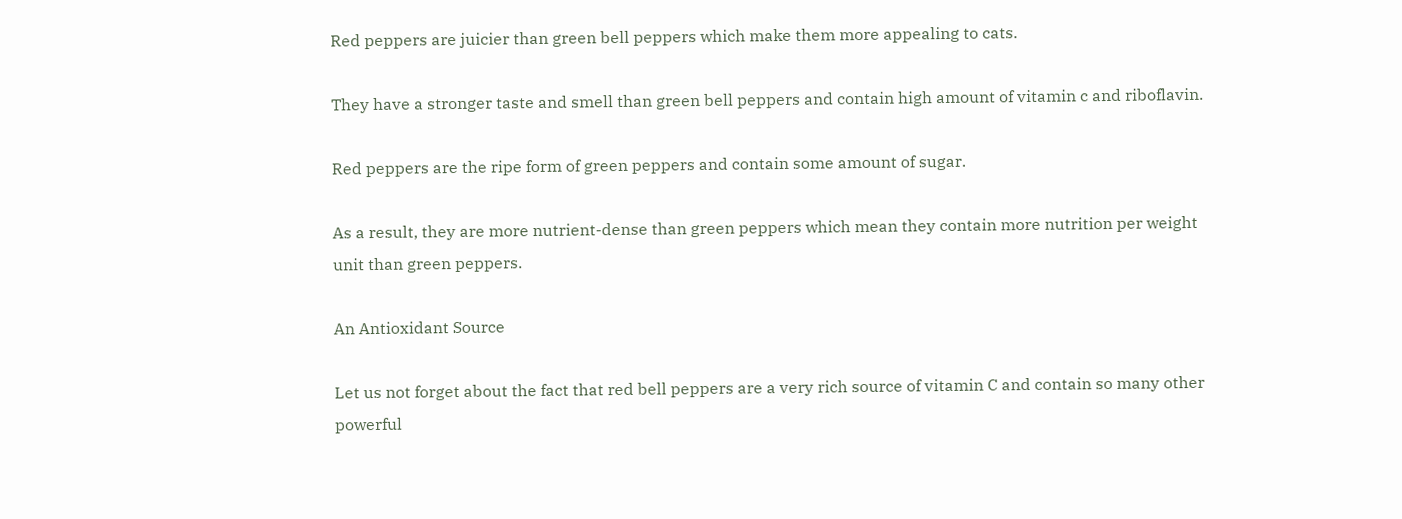Red peppers are juicier than green bell peppers which make them more appealing to cats.

They have a stronger taste and smell than green bell peppers and contain high amount of vitamin c and riboflavin.

Red peppers are the ripe form of green peppers and contain some amount of sugar.

As a result, they are more nutrient-dense than green peppers which mean they contain more nutrition per weight unit than green peppers.

An Antioxidant Source

Let us not forget about the fact that red bell peppers are a very rich source of vitamin C and contain so many other powerful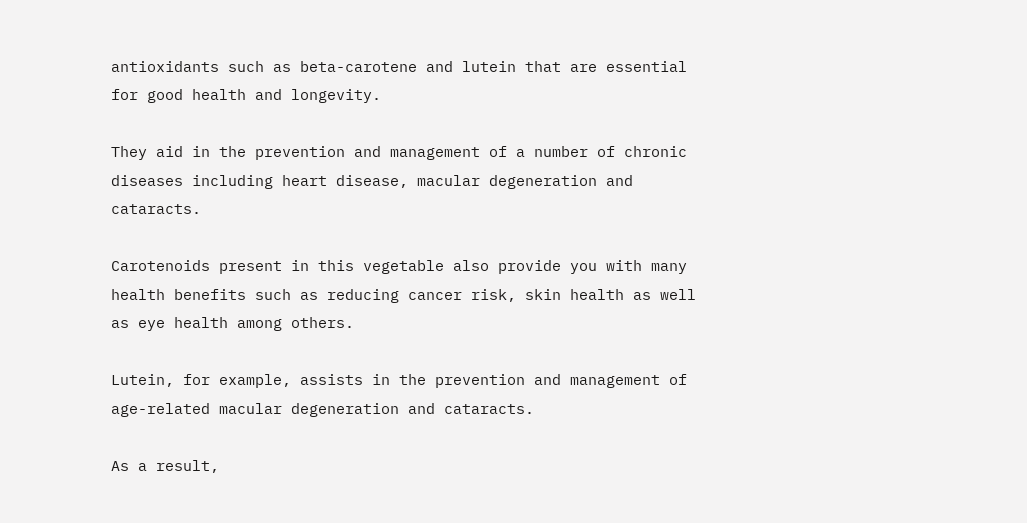antioxidants such as beta-carotene and lutein that are essential for good health and longevity.

They aid in the prevention and management of a number of chronic diseases including heart disease, macular degeneration and cataracts.

Carotenoids present in this vegetable also provide you with many health benefits such as reducing cancer risk, skin health as well as eye health among others.

Lutein, for example, assists in the prevention and management of age-related macular degeneration and cataracts.

As a result,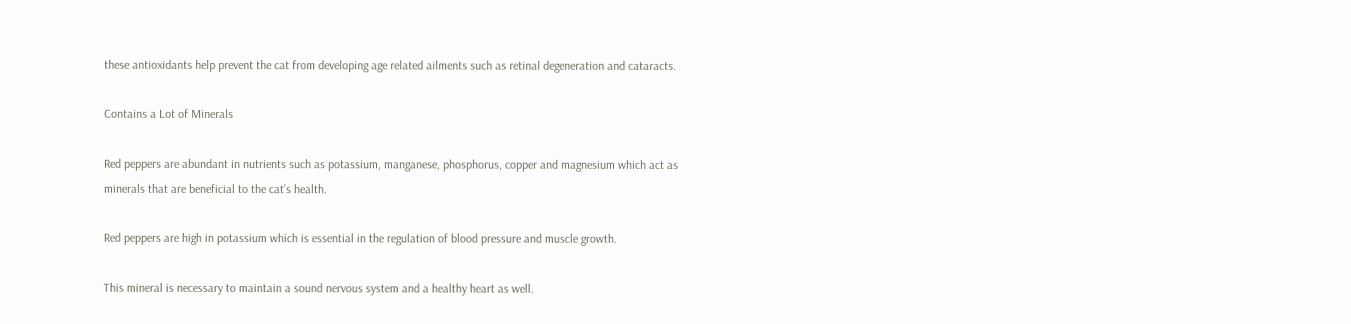these antioxidants help prevent the cat from developing age related ailments such as retinal degeneration and cataracts.

Contains a Lot of Minerals

Red peppers are abundant in nutrients such as potassium, manganese, phosphorus, copper and magnesium which act as minerals that are beneficial to the cat’s health.

Red peppers are high in potassium which is essential in the regulation of blood pressure and muscle growth.

This mineral is necessary to maintain a sound nervous system and a healthy heart as well.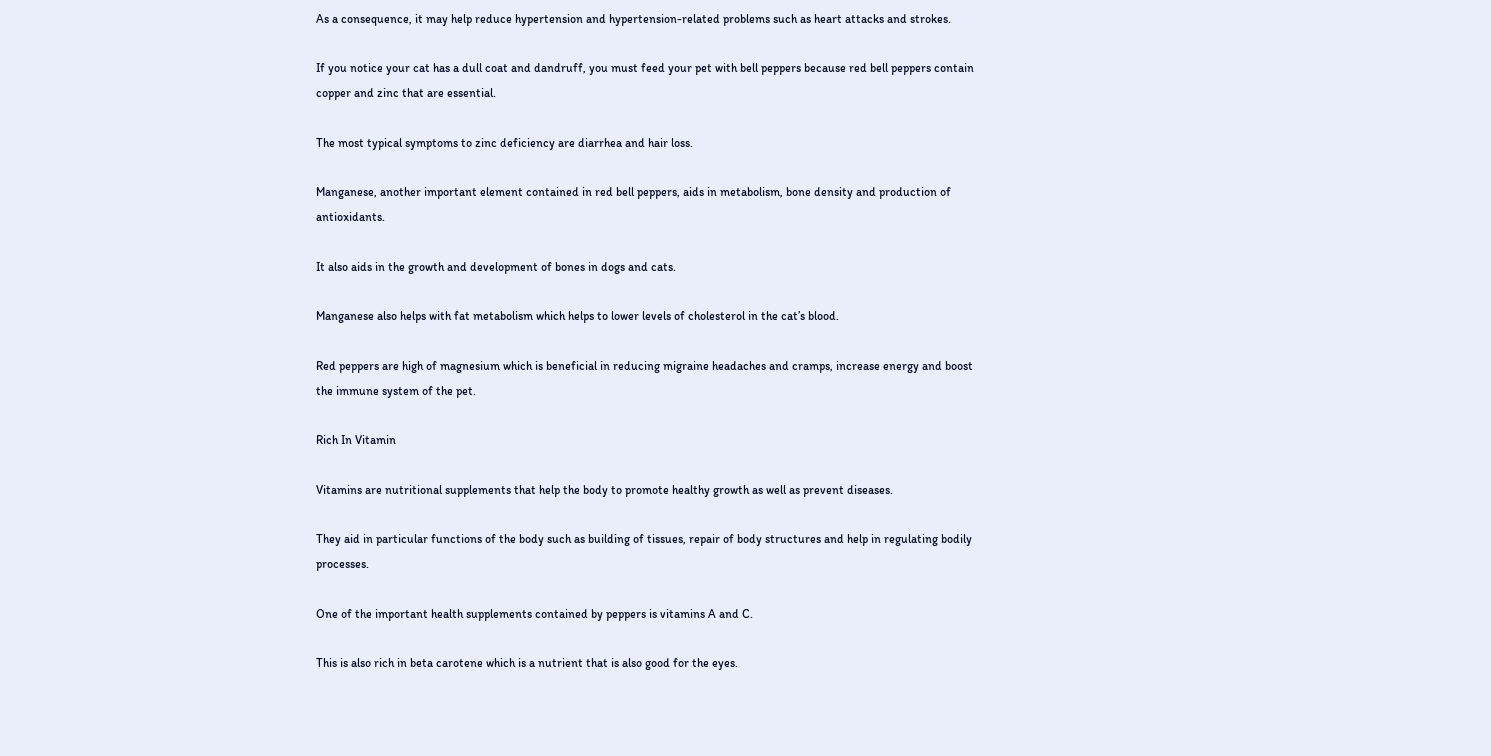As a consequence, it may help reduce hypertension and hypertension-related problems such as heart attacks and strokes.

If you notice your cat has a dull coat and dandruff, you must feed your pet with bell peppers because red bell peppers contain copper and zinc that are essential.

The most typical symptoms to zinc deficiency are diarrhea and hair loss.

Manganese, another important element contained in red bell peppers, aids in metabolism, bone density and production of antioxidants.

It also aids in the growth and development of bones in dogs and cats.

Manganese also helps with fat metabolism which helps to lower levels of cholesterol in the cat’s blood.

Red peppers are high of magnesium which is beneficial in reducing migraine headaches and cramps, increase energy and boost the immune system of the pet.

Rich In Vitamin

Vitamins are nutritional supplements that help the body to promote healthy growth as well as prevent diseases.

They aid in particular functions of the body such as building of tissues, repair of body structures and help in regulating bodily processes.

One of the important health supplements contained by peppers is vitamins A and C.

This is also rich in beta carotene which is a nutrient that is also good for the eyes.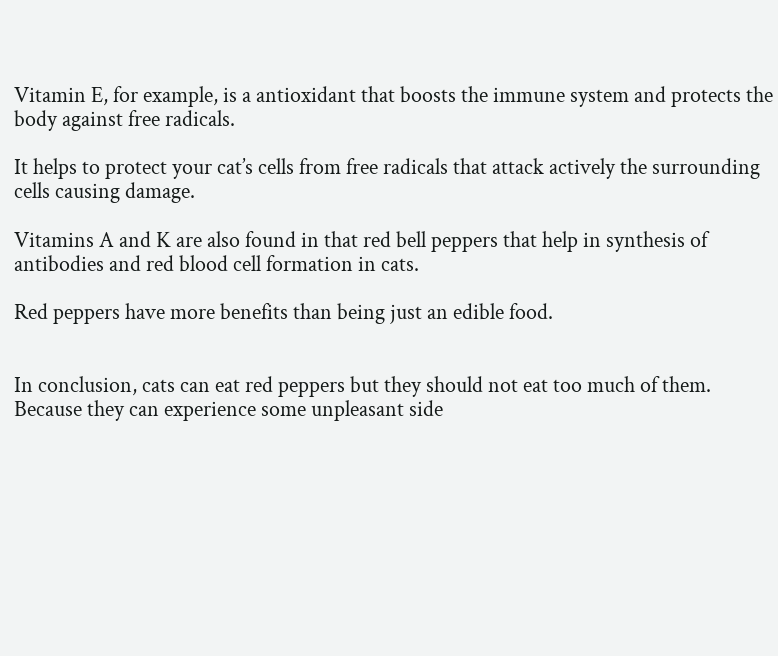Vitamin E, for example, is a antioxidant that boosts the immune system and protects the body against free radicals.

It helps to protect your cat’s cells from free radicals that attack actively the surrounding cells causing damage.

Vitamins A and K are also found in that red bell peppers that help in synthesis of antibodies and red blood cell formation in cats.

Red peppers have more benefits than being just an edible food.


In conclusion, cats can eat red peppers but they should not eat too much of them. Because they can experience some unpleasant side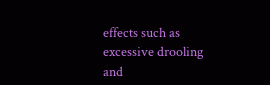effects such as excessive drooling and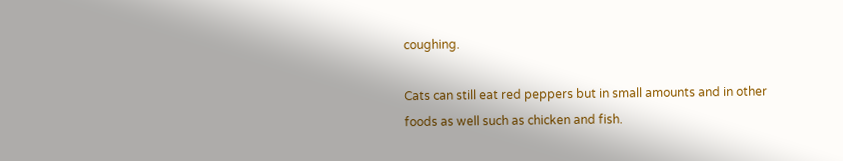coughing.

Cats can still eat red peppers but in small amounts and in other foods as well such as chicken and fish.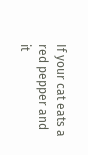If your cat eats a red pepper and it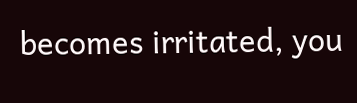becomes irritated, you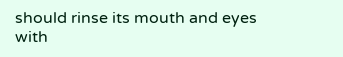should rinse its mouth and eyes with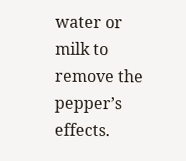water or milk to remove the pepper’s effects.